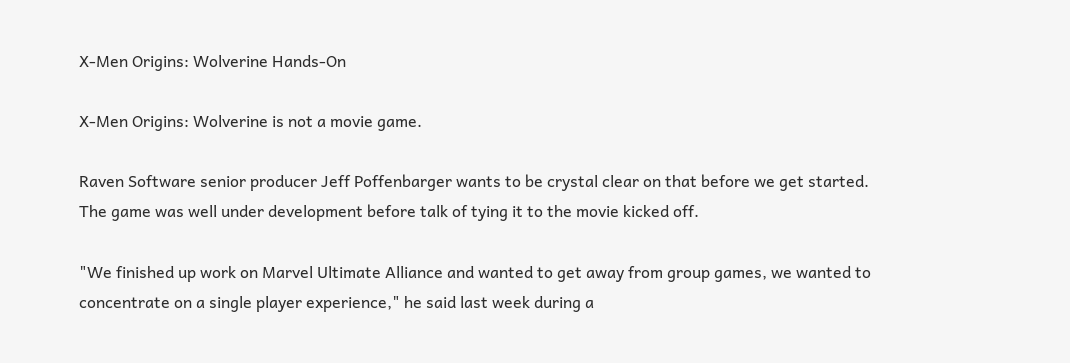X-Men Origins: Wolverine Hands-On

X-Men Origins: Wolverine is not a movie game.

Raven Software senior producer Jeff Poffenbarger wants to be crystal clear on that before we get started. The game was well under development before talk of tying it to the movie kicked off.

"We finished up work on Marvel Ultimate Alliance and wanted to get away from group games, we wanted to concentrate on a single player experience," he said last week during a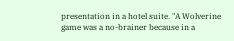presentation in a hotel suite. "A Wolverine game was a no-brainer because in a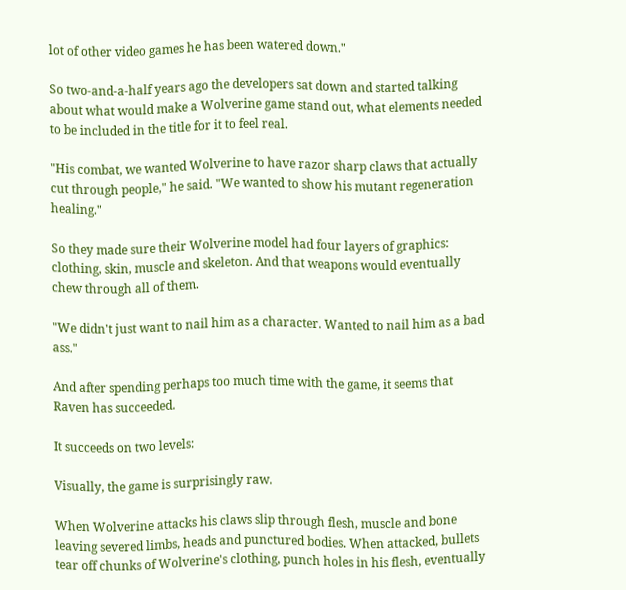lot of other video games he has been watered down."

So two-and-a-half years ago the developers sat down and started talking about what would make a Wolverine game stand out, what elements needed to be included in the title for it to feel real.

"His combat, we wanted Wolverine to have razor sharp claws that actually cut through people," he said. "We wanted to show his mutant regeneration healing."

So they made sure their Wolverine model had four layers of graphics: clothing, skin, muscle and skeleton. And that weapons would eventually chew through all of them.

"We didn't just want to nail him as a character. Wanted to nail him as a bad ass."

And after spending perhaps too much time with the game, it seems that Raven has succeeded.

It succeeds on two levels:

Visually, the game is surprisingly raw.

When Wolverine attacks his claws slip through flesh, muscle and bone leaving severed limbs, heads and punctured bodies. When attacked, bullets tear off chunks of Wolverine's clothing, punch holes in his flesh, eventually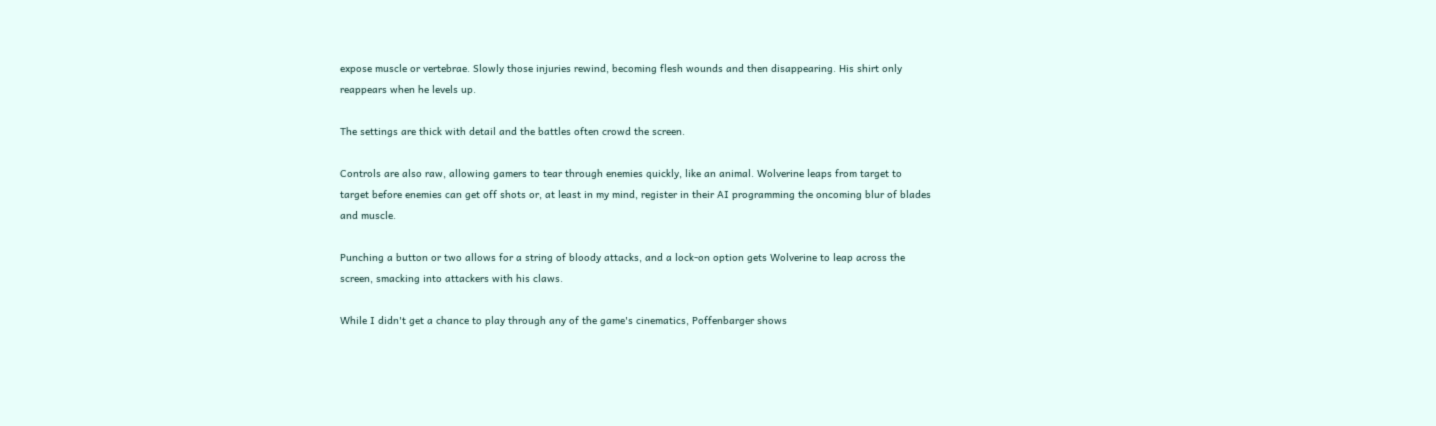expose muscle or vertebrae. Slowly those injuries rewind, becoming flesh wounds and then disappearing. His shirt only reappears when he levels up.

The settings are thick with detail and the battles often crowd the screen.

Controls are also raw, allowing gamers to tear through enemies quickly, like an animal. Wolverine leaps from target to target before enemies can get off shots or, at least in my mind, register in their AI programming the oncoming blur of blades and muscle.

Punching a button or two allows for a string of bloody attacks, and a lock-on option gets Wolverine to leap across the screen, smacking into attackers with his claws.

While I didn't get a chance to play through any of the game's cinematics, Poffenbarger shows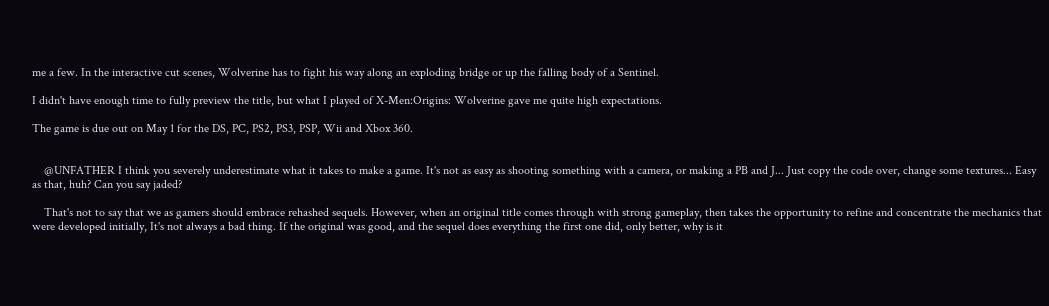me a few. In the interactive cut scenes, Wolverine has to fight his way along an exploding bridge or up the falling body of a Sentinel.

I didn't have enough time to fully preview the title, but what I played of X-Men:Origins: Wolverine gave me quite high expectations.

The game is due out on May 1 for the DS, PC, PS2, PS3, PSP, Wii and Xbox 360.


    @UNFATHER I think you severely underestimate what it takes to make a game. It's not as easy as shooting something with a camera, or making a PB and J... Just copy the code over, change some textures... Easy as that, huh? Can you say jaded?

    That's not to say that we as gamers should embrace rehashed sequels. However, when an original title comes through with strong gameplay, then takes the opportunity to refine and concentrate the mechanics that were developed initially, It's not always a bad thing. If the original was good, and the sequel does everything the first one did, only better, why is it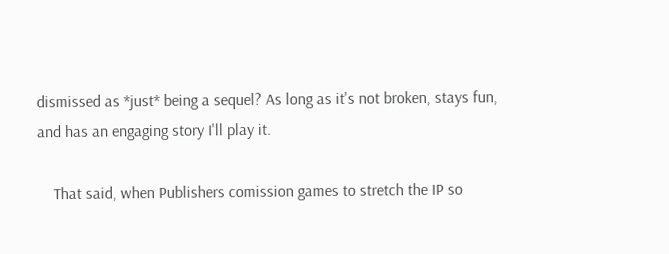dismissed as *just* being a sequel? As long as it's not broken, stays fun, and has an engaging story I'll play it.

    That said, when Publishers comission games to stretch the IP so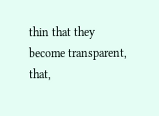thin that they become transparent, that,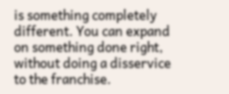is something completely different. You can expand on something done right, without doing a disservice to the franchise.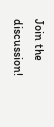Join the discussion!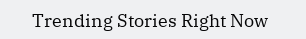Trending Stories Right Now